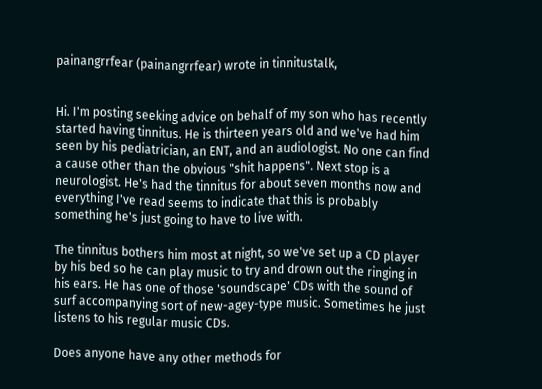painangrrfear (painangrrfear) wrote in tinnitustalk,


Hi. I'm posting seeking advice on behalf of my son who has recently started having tinnitus. He is thirteen years old and we've had him seen by his pediatrician, an ENT, and an audiologist. No one can find a cause other than the obvious "shit happens". Next stop is a neurologist. He's had the tinnitus for about seven months now and everything I've read seems to indicate that this is probably something he's just going to have to live with.

The tinnitus bothers him most at night, so we've set up a CD player by his bed so he can play music to try and drown out the ringing in his ears. He has one of those 'soundscape' CDs with the sound of surf accompanying sort of new-agey-type music. Sometimes he just listens to his regular music CDs.

Does anyone have any other methods for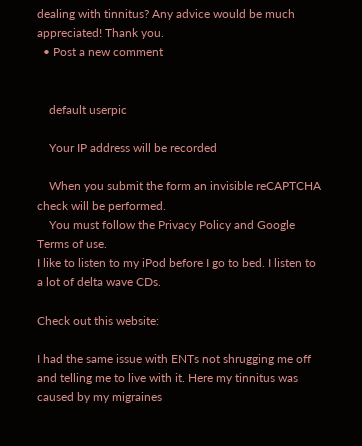dealing with tinnitus? Any advice would be much appreciated! Thank you.
  • Post a new comment


    default userpic

    Your IP address will be recorded

    When you submit the form an invisible reCAPTCHA check will be performed.
    You must follow the Privacy Policy and Google Terms of use.
I like to listen to my iPod before I go to bed. I listen to a lot of delta wave CDs.

Check out this website:

I had the same issue with ENTs not shrugging me off and telling me to live with it. Here my tinnitus was caused by my migraines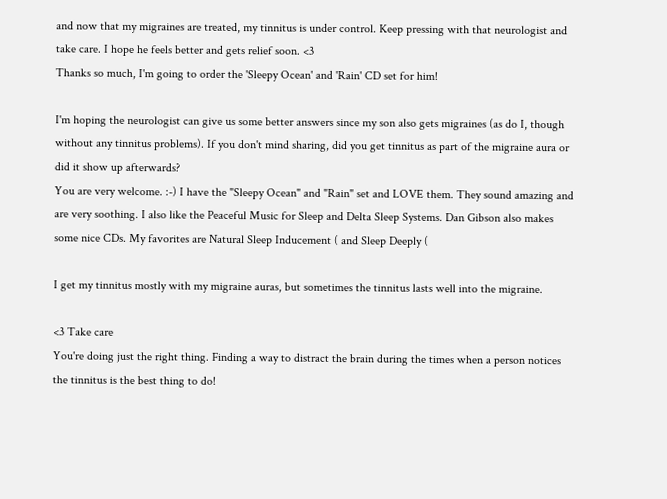and now that my migraines are treated, my tinnitus is under control. Keep pressing with that neurologist and take care. I hope he feels better and gets relief soon. <3
Thanks so much, I'm going to order the 'Sleepy Ocean' and 'Rain' CD set for him!

I'm hoping the neurologist can give us some better answers since my son also gets migraines (as do I, though without any tinnitus problems). If you don't mind sharing, did you get tinnitus as part of the migraine aura or did it show up afterwards?
You are very welcome. :-) I have the "Sleepy Ocean" and "Rain" set and LOVE them. They sound amazing and are very soothing. I also like the Peaceful Music for Sleep and Delta Sleep Systems. Dan Gibson also makes some nice CDs. My favorites are Natural Sleep Inducement ( and Sleep Deeply (

I get my tinnitus mostly with my migraine auras, but sometimes the tinnitus lasts well into the migraine.

<3 Take care
You're doing just the right thing. Finding a way to distract the brain during the times when a person notices the tinnitus is the best thing to do!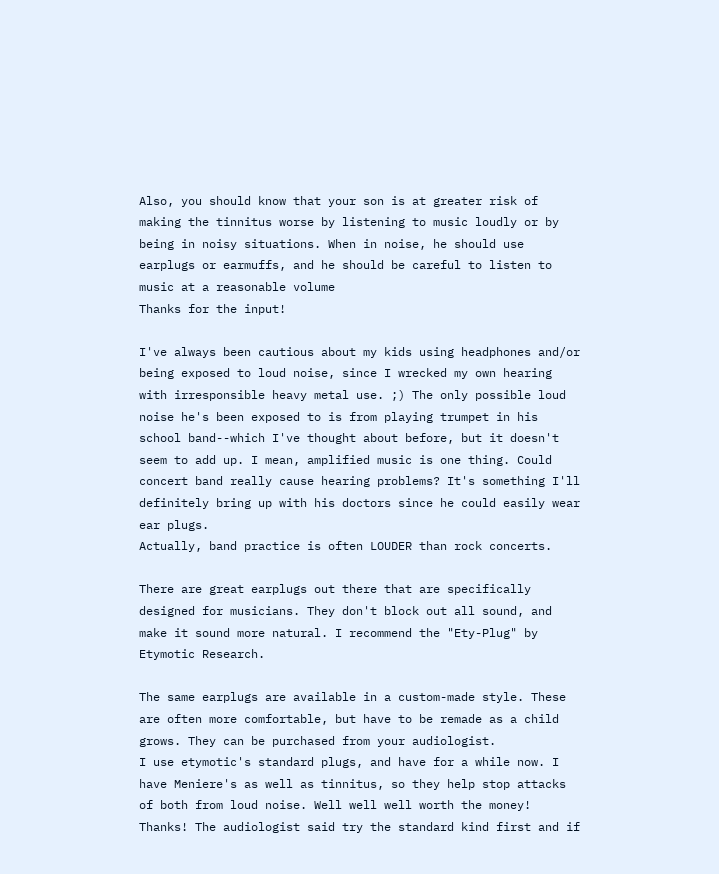Also, you should know that your son is at greater risk of making the tinnitus worse by listening to music loudly or by being in noisy situations. When in noise, he should use earplugs or earmuffs, and he should be careful to listen to music at a reasonable volume
Thanks for the input!

I've always been cautious about my kids using headphones and/or being exposed to loud noise, since I wrecked my own hearing with irresponsible heavy metal use. ;) The only possible loud noise he's been exposed to is from playing trumpet in his school band--which I've thought about before, but it doesn't seem to add up. I mean, amplified music is one thing. Could concert band really cause hearing problems? It's something I'll definitely bring up with his doctors since he could easily wear ear plugs.
Actually, band practice is often LOUDER than rock concerts.

There are great earplugs out there that are specifically designed for musicians. They don't block out all sound, and make it sound more natural. I recommend the "Ety-Plug" by Etymotic Research.

The same earplugs are available in a custom-made style. These are often more comfortable, but have to be remade as a child grows. They can be purchased from your audiologist.
I use etymotic's standard plugs, and have for a while now. I have Meniere's as well as tinnitus, so they help stop attacks of both from loud noise. Well well well worth the money!
Thanks! The audiologist said try the standard kind first and if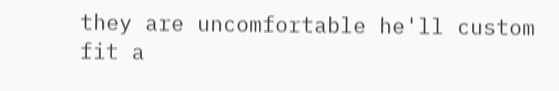they are uncomfortable he'll custom fit a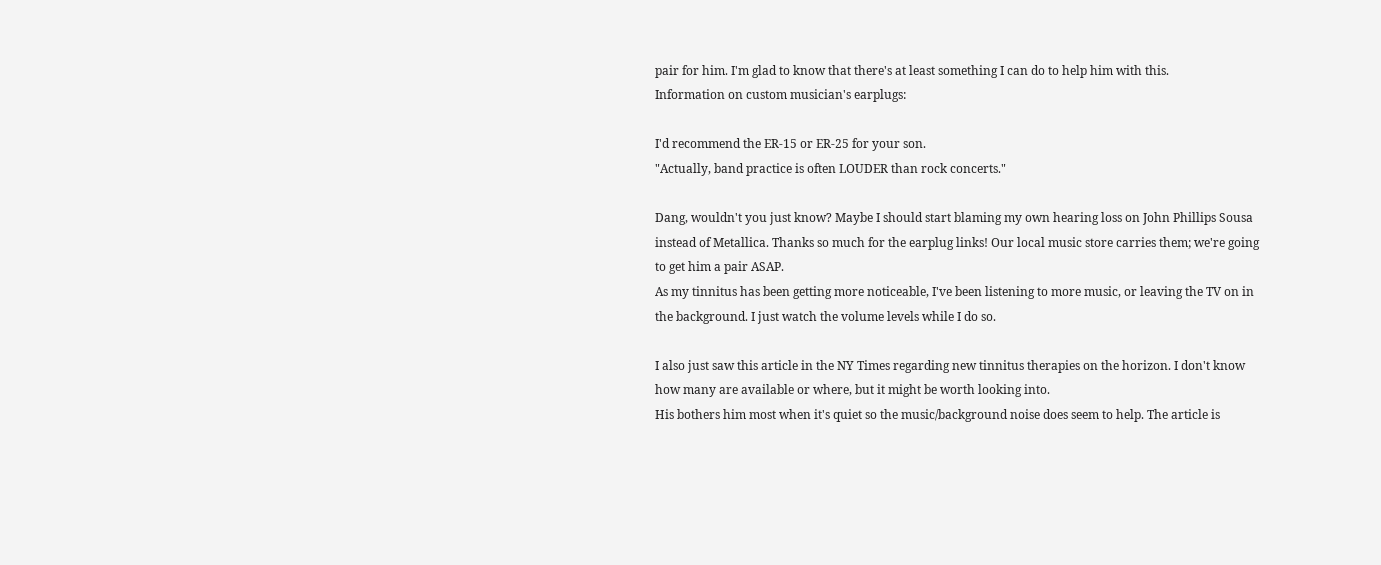pair for him. I'm glad to know that there's at least something I can do to help him with this.
Information on custom musician's earplugs:

I'd recommend the ER-15 or ER-25 for your son.
"Actually, band practice is often LOUDER than rock concerts."

Dang, wouldn't you just know? Maybe I should start blaming my own hearing loss on John Phillips Sousa instead of Metallica. Thanks so much for the earplug links! Our local music store carries them; we're going to get him a pair ASAP.
As my tinnitus has been getting more noticeable, I've been listening to more music, or leaving the TV on in the background. I just watch the volume levels while I do so.

I also just saw this article in the NY Times regarding new tinnitus therapies on the horizon. I don't know how many are available or where, but it might be worth looking into.
His bothers him most when it's quiet so the music/background noise does seem to help. The article is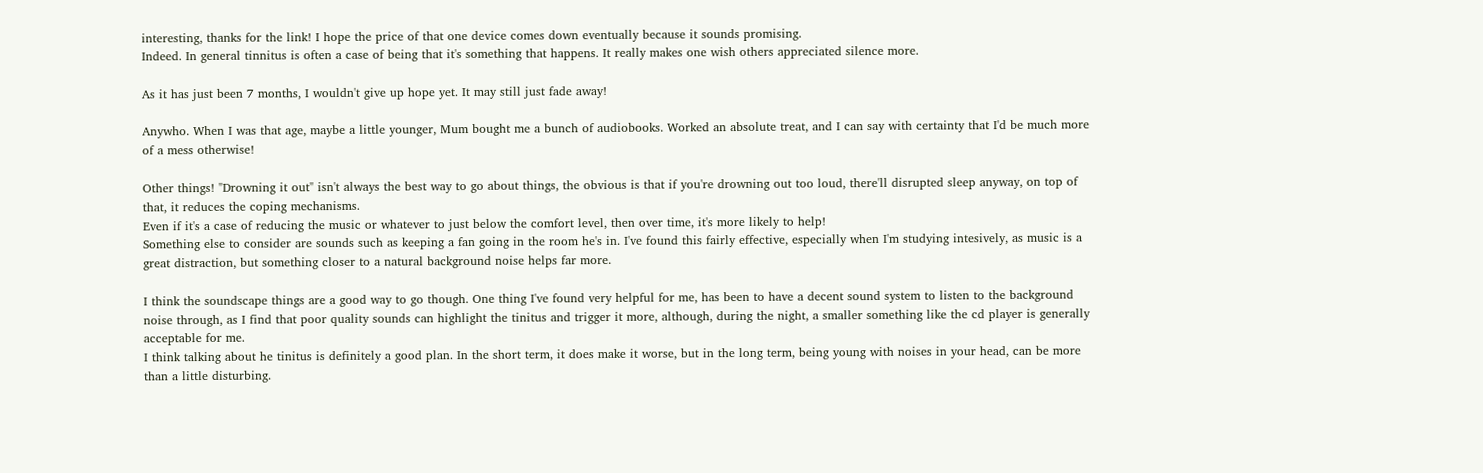interesting, thanks for the link! I hope the price of that one device comes down eventually because it sounds promising.
Indeed. In general tinnitus is often a case of being that it's something that happens. It really makes one wish others appreciated silence more.

As it has just been 7 months, I wouldn't give up hope yet. It may still just fade away!

Anywho. When I was that age, maybe a little younger, Mum bought me a bunch of audiobooks. Worked an absolute treat, and I can say with certainty that I'd be much more of a mess otherwise!

Other things! "Drowning it out" isn't always the best way to go about things, the obvious is that if you're drowning out too loud, there'll disrupted sleep anyway, on top of that, it reduces the coping mechanisms.
Even if it's a case of reducing the music or whatever to just below the comfort level, then over time, it's more likely to help!
Something else to consider are sounds such as keeping a fan going in the room he's in. I've found this fairly effective, especially when I'm studying intesively, as music is a great distraction, but something closer to a natural background noise helps far more.

I think the soundscape things are a good way to go though. One thing I've found very helpful for me, has been to have a decent sound system to listen to the background noise through, as I find that poor quality sounds can highlight the tinitus and trigger it more, although, during the night, a smaller something like the cd player is generally acceptable for me.
I think talking about he tinitus is definitely a good plan. In the short term, it does make it worse, but in the long term, being young with noises in your head, can be more than a little disturbing.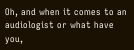Oh, and when it comes to an audiologist or what have you,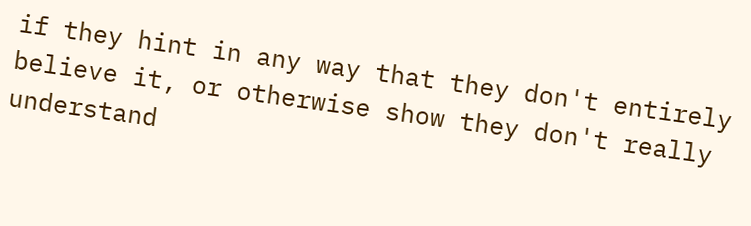if they hint in any way that they don't entirely believe it, or otherwise show they don't really understand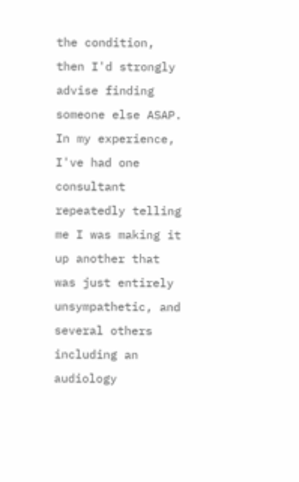the condition, then I'd strongly advise finding someone else ASAP. In my experience, I've had one consultant repeatedly telling me I was making it up another that was just entirely unsympathetic, and several others including an audiology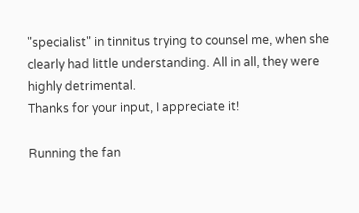"specialist" in tinnitus trying to counsel me, when she clearly had little understanding. All in all, they were highly detrimental.
Thanks for your input, I appreciate it!

Running the fan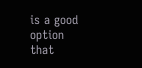is a good option that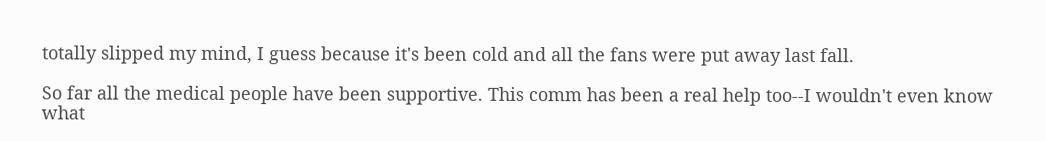totally slipped my mind, I guess because it's been cold and all the fans were put away last fall.

So far all the medical people have been supportive. This comm has been a real help too--I wouldn't even know what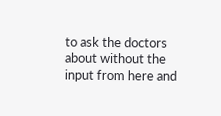to ask the doctors about without the input from here and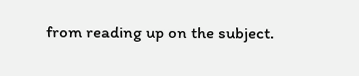from reading up on the subject.